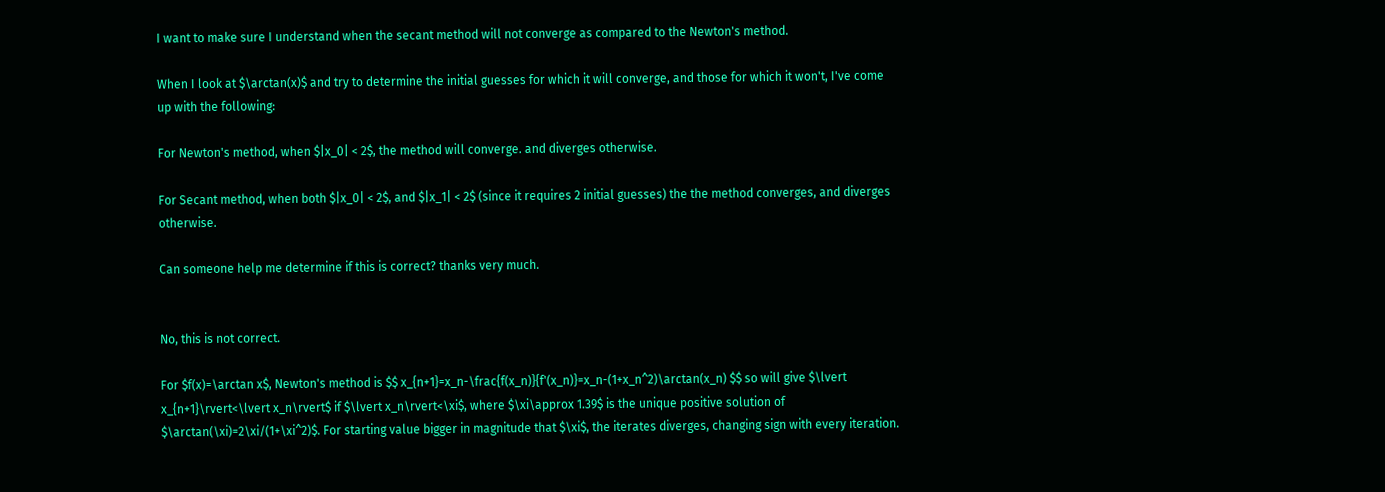I want to make sure I understand when the secant method will not converge as compared to the Newton's method.

When I look at $\arctan(x)$ and try to determine the initial guesses for which it will converge, and those for which it won't, I've come up with the following:

For Newton's method, when $|x_0| < 2$, the method will converge. and diverges otherwise.

For Secant method, when both $|x_0| < 2$, and $|x_1| < 2$ (since it requires 2 initial guesses) the the method converges, and diverges otherwise.

Can someone help me determine if this is correct? thanks very much.


No, this is not correct.

For $f(x)=\arctan x$, Newton's method is $$ x_{n+1}=x_n-\frac{f(x_n)}{f'(x_n)}=x_n-(1+x_n^2)\arctan(x_n) $$ so will give $\lvert x_{n+1}\rvert<\lvert x_n\rvert$ if $\lvert x_n\rvert<\xi$, where $\xi\approx 1.39$ is the unique positive solution of $\arctan(\xi)=2\xi/(1+\xi^2)$. For starting value bigger in magnitude that $\xi$, the iterates diverges, changing sign with every iteration.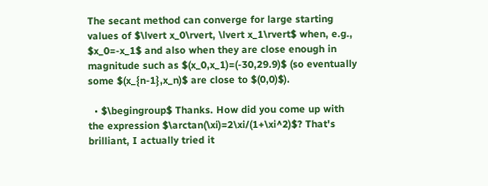The secant method can converge for large starting values of $\lvert x_0\rvert, \lvert x_1\rvert$ when, e.g., $x_0=-x_1$ and also when they are close enough in magnitude such as $(x_0,x_1)=(-30,29.9)$ (so eventually some $(x_{n-1},x_n)$ are close to $(0,0)$).

  • $\begingroup$ Thanks. How did you come up with the expression $\arctan(\xi)=2\xi/(1+\xi^2)$? That's brilliant, I actually tried it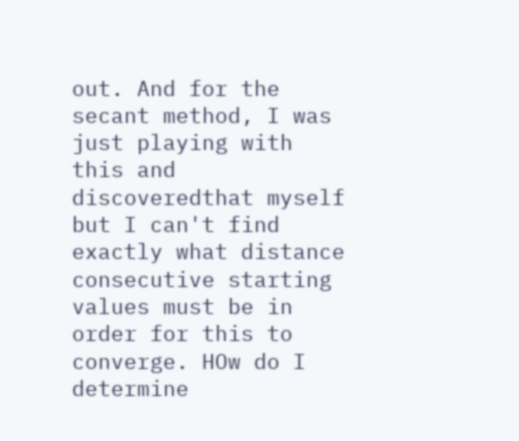out. And for the secant method, I was just playing with this and discoveredthat myself but I can't find exactly what distance consecutive starting values must be in order for this to converge. HOw do I determine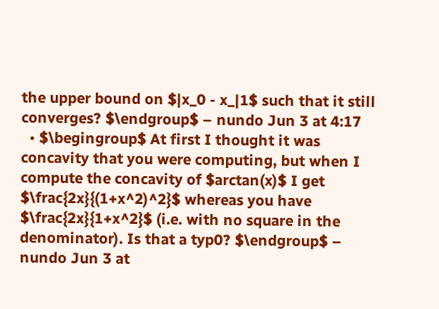the upper bound on $|x_0 - x_|1$ such that it still converges? $\endgroup$ – nundo Jun 3 at 4:17
  • $\begingroup$ At first I thought it was concavity that you were computing, but when I compute the concavity of $arctan(x)$ I get $\frac{2x}{(1+x^2)^2}$ whereas you have $\frac{2x}{1+x^2}$ (i.e. with no square in the denominator). Is that a typ0? $\endgroup$ – nundo Jun 3 at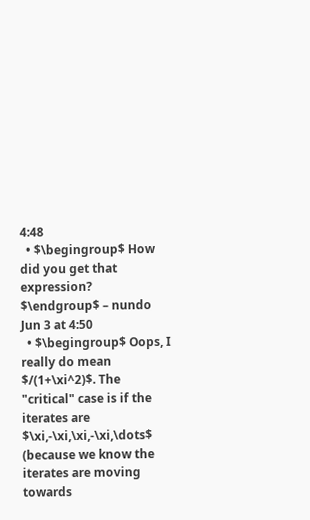4:48
  • $\begingroup$ How did you get that expression? $\endgroup$ – nundo Jun 3 at 4:50
  • $\begingroup$ Oops, I really do mean $/(1+\xi^2)$. The "critical" case is if the iterates are $\xi,-\xi,\xi,-\xi,\dots$ (because we know the iterates are moving towards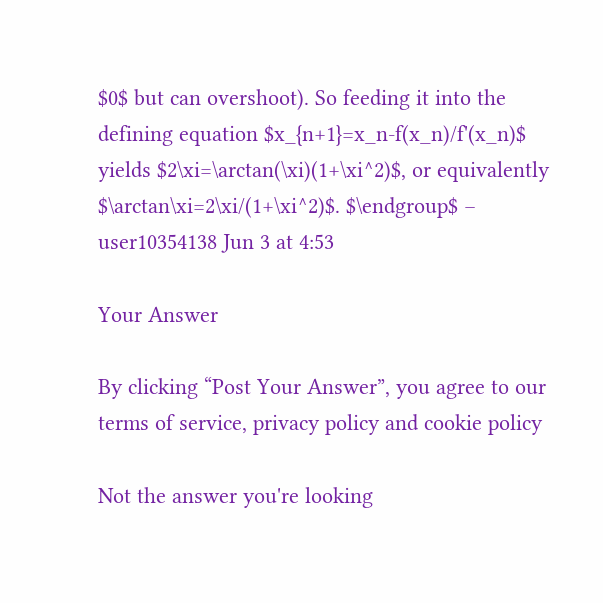$0$ but can overshoot). So feeding it into the defining equation $x_{n+1}=x_n-f(x_n)/f'(x_n)$ yields $2\xi=\arctan(\xi)(1+\xi^2)$, or equivalently $\arctan\xi=2\xi/(1+\xi^2)$. $\endgroup$ – user10354138 Jun 3 at 4:53

Your Answer

By clicking “Post Your Answer”, you agree to our terms of service, privacy policy and cookie policy

Not the answer you're looking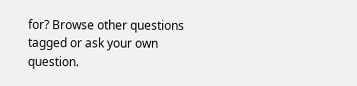for? Browse other questions tagged or ask your own question.